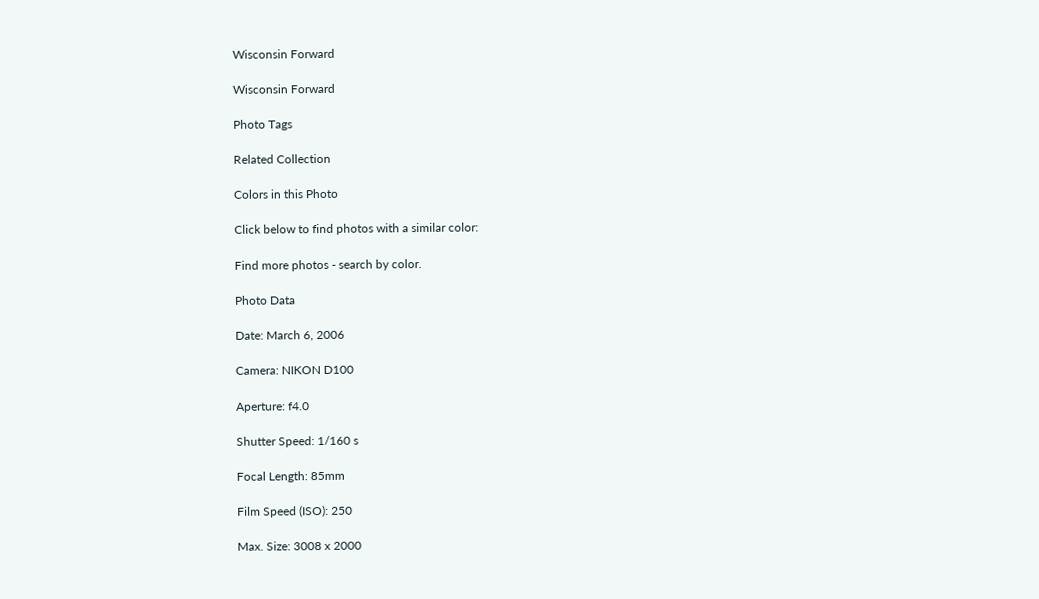Wisconsin Forward

Wisconsin Forward

Photo Tags

Related Collection

Colors in this Photo

Click below to find photos with a similar color:

Find more photos - search by color.

Photo Data

Date: March 6, 2006

Camera: NIKON D100

Aperture: f4.0

Shutter Speed: 1/160 s

Focal Length: 85mm

Film Speed (ISO): 250

Max. Size: 3008 x 2000